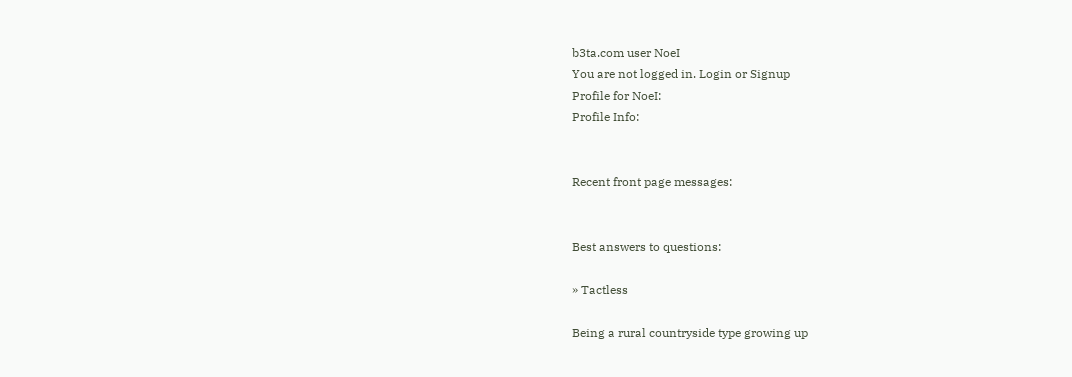b3ta.com user NoeI
You are not logged in. Login or Signup
Profile for NoeI:
Profile Info:


Recent front page messages:


Best answers to questions:

» Tactless

Being a rural countryside type growing up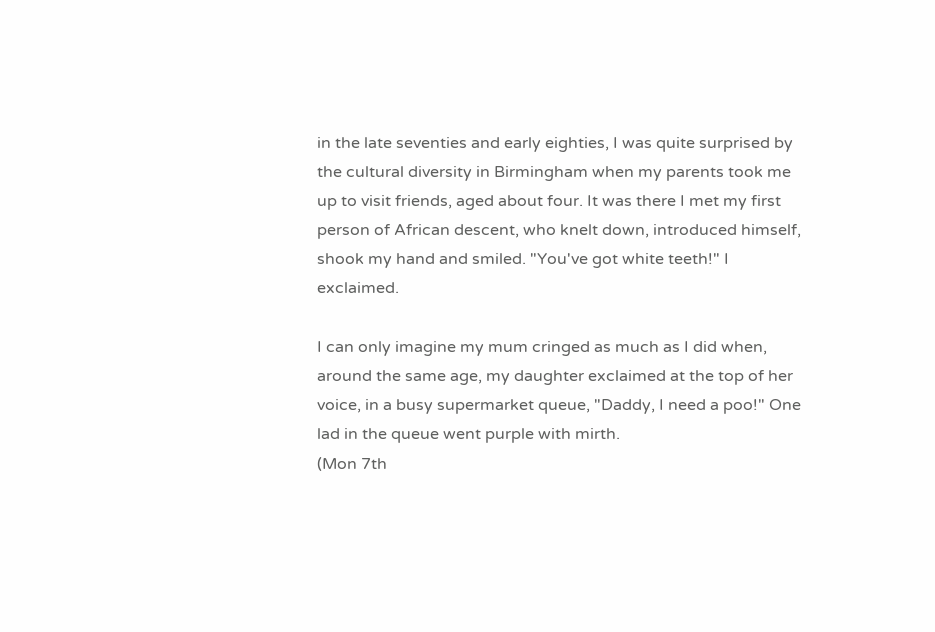in the late seventies and early eighties, I was quite surprised by the cultural diversity in Birmingham when my parents took me up to visit friends, aged about four. It was there I met my first person of African descent, who knelt down, introduced himself, shook my hand and smiled. "You've got white teeth!" I exclaimed.

I can only imagine my mum cringed as much as I did when, around the same age, my daughter exclaimed at the top of her voice, in a busy supermarket queue, "Daddy, I need a poo!" One lad in the queue went purple with mirth.
(Mon 7th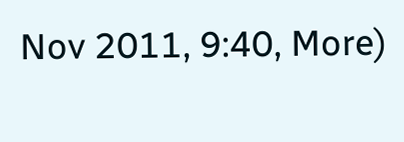Nov 2011, 9:40, More)